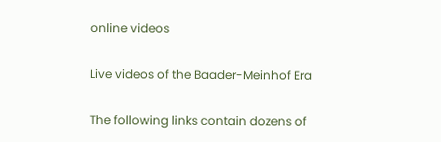online videos

Live videos of the Baader-Meinhof Era

The following links contain dozens of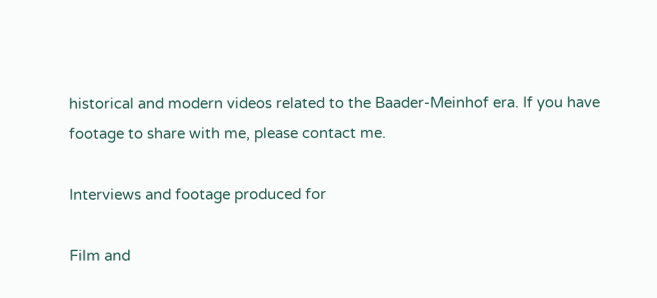historical and modern videos related to the Baader-Meinhof era. If you have footage to share with me, please contact me.

Interviews and footage produced for

Film and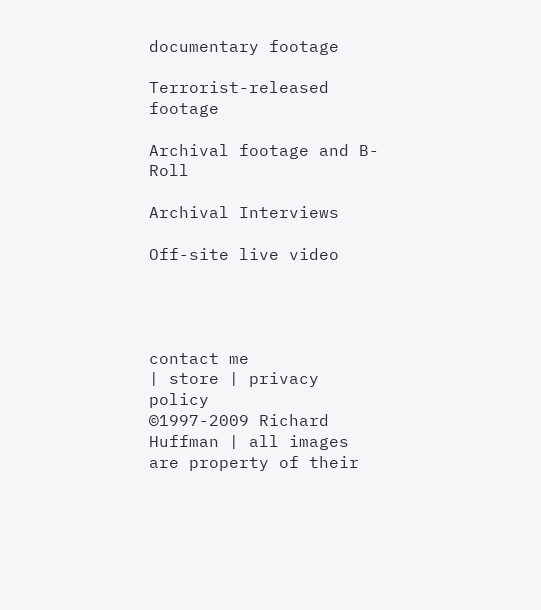documentary footage

Terrorist-released footage

Archival footage and B-Roll

Archival Interviews

Off-site live video




contact me
| store | privacy policy
©1997-2009 Richard Huffman | all images are property of their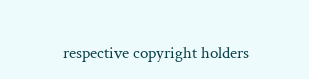respective copyright holders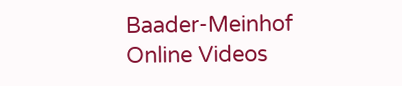Baader-Meinhof Online Videos